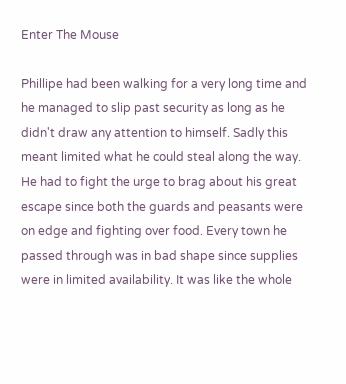Enter The Mouse

Phillipe had been walking for a very long time and he managed to slip past security as long as he didn't draw any attention to himself. Sadly this meant limited what he could steal along the way. He had to fight the urge to brag about his great escape since both the guards and peasants were on edge and fighting over food. Every town he passed through was in bad shape since supplies were in limited availability. It was like the whole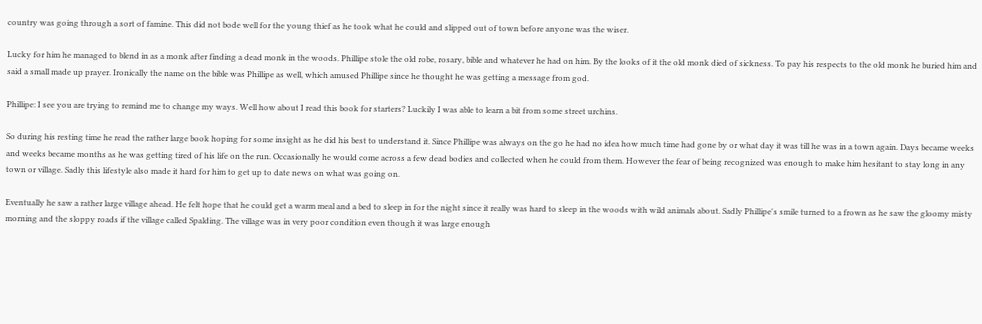country was going through a sort of famine. This did not bode well for the young thief as he took what he could and slipped out of town before anyone was the wiser.

Lucky for him he managed to blend in as a monk after finding a dead monk in the woods. Phillipe stole the old robe, rosary, bible and whatever he had on him. By the looks of it the old monk died of sickness. To pay his respects to the old monk he buried him and said a small made up prayer. Ironically the name on the bible was Phillipe as well, which amused Phillipe since he thought he was getting a message from god.

Phillipe: I see you are trying to remind me to change my ways. Well how about I read this book for starters? Luckily I was able to learn a bit from some street urchins.

So during his resting time he read the rather large book hoping for some insight as he did his best to understand it. Since Phillipe was always on the go he had no idea how much time had gone by or what day it was till he was in a town again. Days became weeks and weeks became months as he was getting tired of his life on the run. Occasionally he would come across a few dead bodies and collected when he could from them. However the fear of being recognized was enough to make him hesitant to stay long in any town or village. Sadly this lifestyle also made it hard for him to get up to date news on what was going on.

Eventually he saw a rather large village ahead. He felt hope that he could get a warm meal and a bed to sleep in for the night since it really was hard to sleep in the woods with wild animals about. Sadly Phillipe's smile turned to a frown as he saw the gloomy misty morning and the sloppy roads if the village called Spalding. The village was in very poor condition even though it was large enough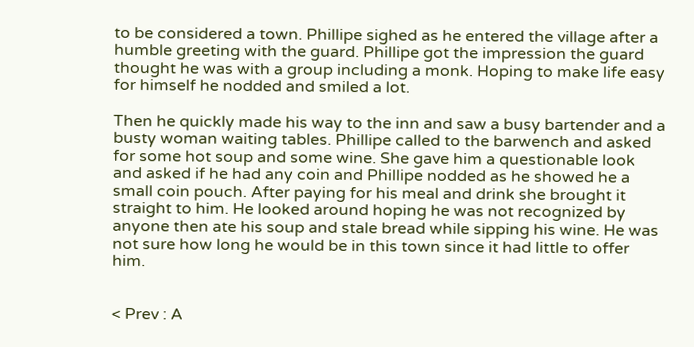to be considered a town. Phillipe sighed as he entered the village after a humble greeting with the guard. Phillipe got the impression the guard thought he was with a group including a monk. Hoping to make life easy for himself he nodded and smiled a lot.

Then he quickly made his way to the inn and saw a busy bartender and a busty woman waiting tables. Phillipe called to the barwench and asked for some hot soup and some wine. She gave him a questionable look and asked if he had any coin and Phillipe nodded as he showed he a small coin pouch. After paying for his meal and drink she brought it straight to him. He looked around hoping he was not recognized by anyone then ate his soup and stale bread while sipping his wine. He was not sure how long he would be in this town since it had little to offer him.


< Prev : A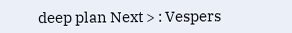deep plan Next > : Vespers